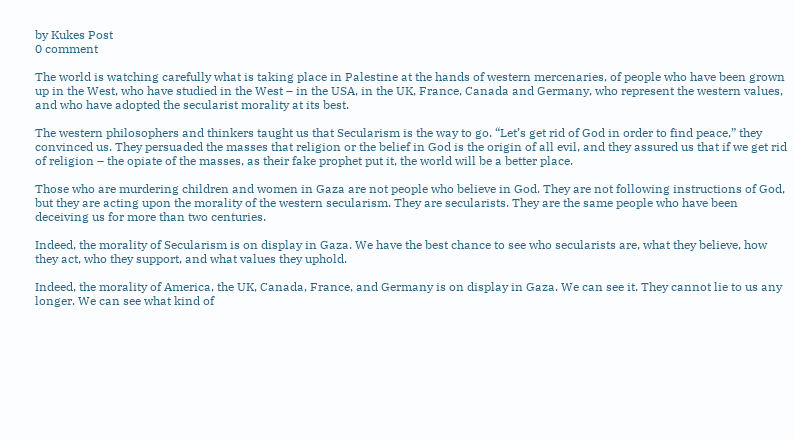by Kukes Post
0 comment

The world is watching carefully what is taking place in Palestine at the hands of western mercenaries, of people who have been grown up in the West, who have studied in the West – in the USA, in the UK, France, Canada and Germany, who represent the western values, and who have adopted the secularist morality at its best.

The western philosophers and thinkers taught us that Secularism is the way to go. “Let’s get rid of God in order to find peace,” they convinced us. They persuaded the masses that religion or the belief in God is the origin of all evil, and they assured us that if we get rid of religion – the opiate of the masses, as their fake prophet put it, the world will be a better place.

Those who are murdering children and women in Gaza are not people who believe in God. They are not following instructions of God, but they are acting upon the morality of the western secularism. They are secularists. They are the same people who have been deceiving us for more than two centuries.

Indeed, the morality of Secularism is on display in Gaza. We have the best chance to see who secularists are, what they believe, how they act, who they support, and what values they uphold.

Indeed, the morality of America, the UK, Canada, France, and Germany is on display in Gaza. We can see it. They cannot lie to us any longer. We can see what kind of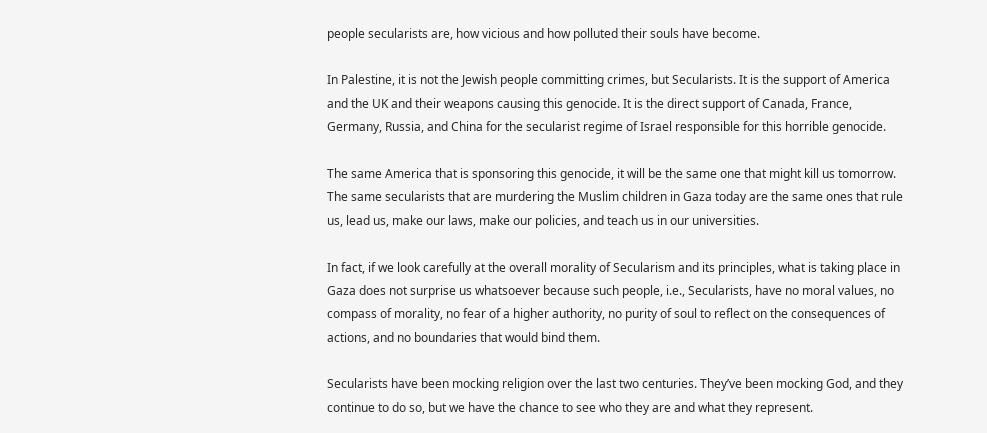people secularists are, how vicious and how polluted their souls have become.

In Palestine, it is not the Jewish people committing crimes, but Secularists. It is the support of America and the UK and their weapons causing this genocide. It is the direct support of Canada, France, Germany, Russia, and China for the secularist regime of Israel responsible for this horrible genocide.

The same America that is sponsoring this genocide, it will be the same one that might kill us tomorrow. The same secularists that are murdering the Muslim children in Gaza today are the same ones that rule us, lead us, make our laws, make our policies, and teach us in our universities.

In fact, if we look carefully at the overall morality of Secularism and its principles, what is taking place in Gaza does not surprise us whatsoever because such people, i.e., Secularists, have no moral values, no compass of morality, no fear of a higher authority, no purity of soul to reflect on the consequences of actions, and no boundaries that would bind them.

Secularists have been mocking religion over the last two centuries. They’ve been mocking God, and they continue to do so, but we have the chance to see who they are and what they represent.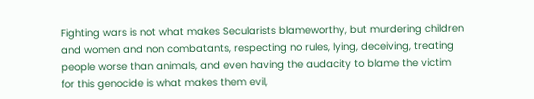Fighting wars is not what makes Secularists blameworthy, but murdering children and women and non combatants, respecting no rules, lying, deceiving, treating people worse than animals, and even having the audacity to blame the victim for this genocide is what makes them evil,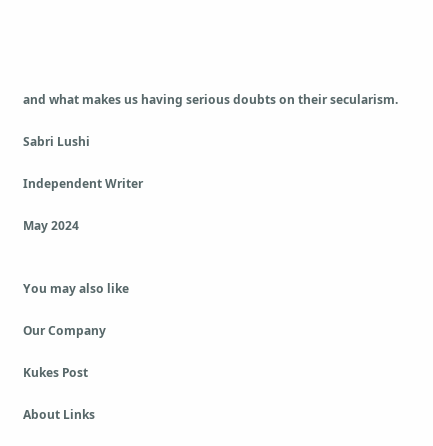and what makes us having serious doubts on their secularism.

Sabri Lushi

Independent Writer

May 2024


You may also like

Our Company

Kukes Post

About Links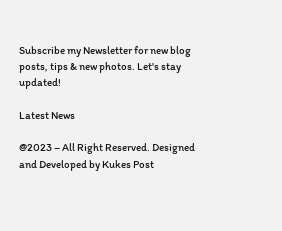Subscribe my Newsletter for new blog posts, tips & new photos. Let's stay updated!

Latest News

@2023 – All Right Reserved. Designed and Developed by Kukes Post